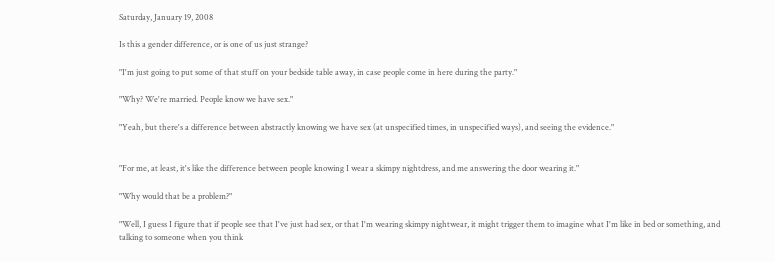Saturday, January 19, 2008

Is this a gender difference, or is one of us just strange?

"I'm just going to put some of that stuff on your bedside table away, in case people come in here during the party."

"Why? We're married. People know we have sex."

"Yeah, but there's a difference between abstractly knowing we have sex (at unspecified times, in unspecified ways), and seeing the evidence."


"For me, at least, it's like the difference between people knowing I wear a skimpy nightdress, and me answering the door wearing it."

"Why would that be a problem?"

"Well, I guess I figure that if people see that I've just had sex, or that I'm wearing skimpy nightwear, it might trigger them to imagine what I'm like in bed or something, and talking to someone when you think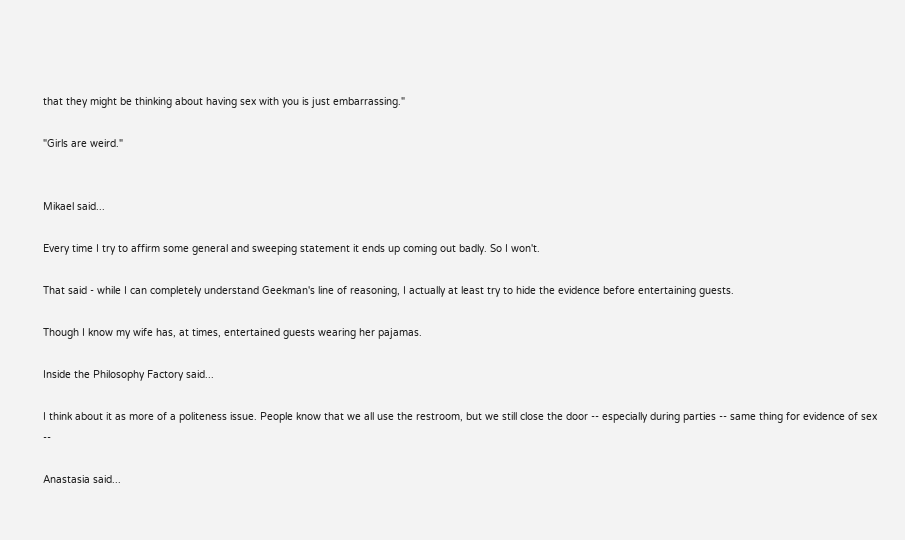that they might be thinking about having sex with you is just embarrassing."

"Girls are weird."


Mikael said...

Every time I try to affirm some general and sweeping statement it ends up coming out badly. So I won't.

That said - while I can completely understand Geekman's line of reasoning, I actually at least try to hide the evidence before entertaining guests.

Though I know my wife has, at times, entertained guests wearing her pajamas.

Inside the Philosophy Factory said...

I think about it as more of a politeness issue. People know that we all use the restroom, but we still close the door -- especially during parties -- same thing for evidence of sex --

Anastasia said...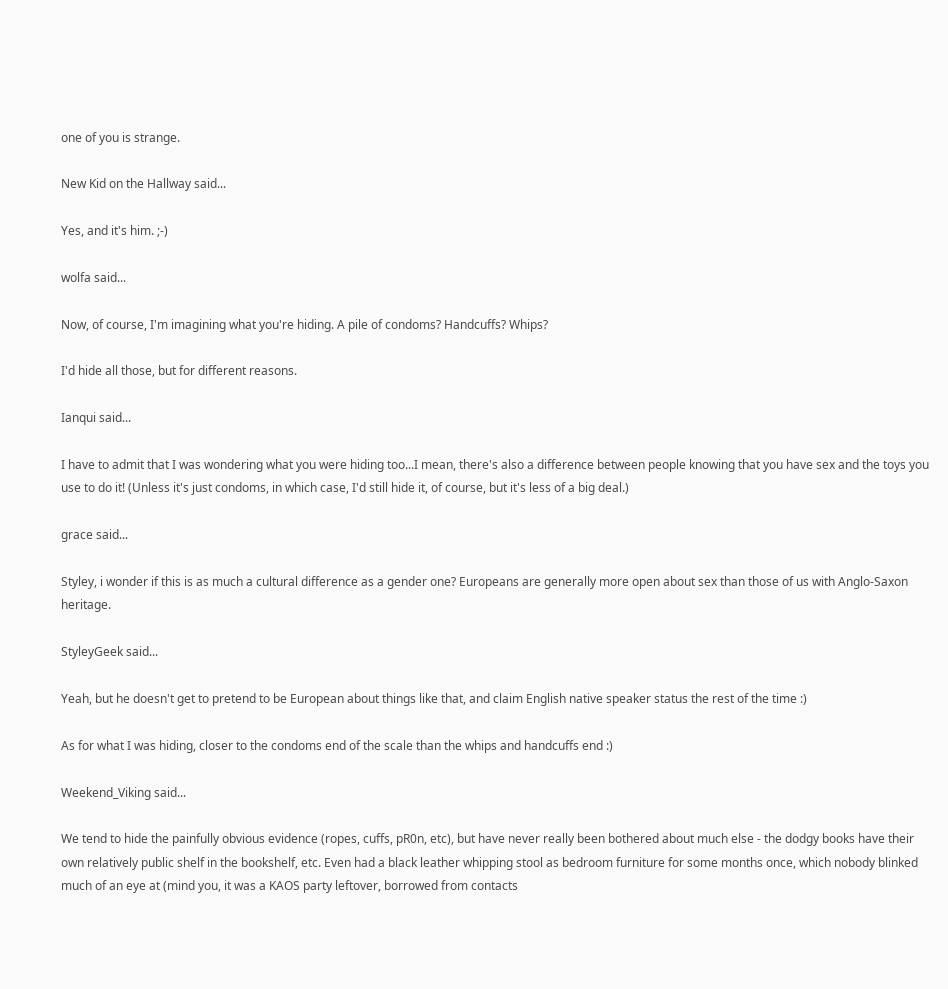one of you is strange.

New Kid on the Hallway said...

Yes, and it's him. ;-)

wolfa said...

Now, of course, I'm imagining what you're hiding. A pile of condoms? Handcuffs? Whips?

I'd hide all those, but for different reasons.

Ianqui said...

I have to admit that I was wondering what you were hiding too...I mean, there's also a difference between people knowing that you have sex and the toys you use to do it! (Unless it's just condoms, in which case, I'd still hide it, of course, but it's less of a big deal.)

grace said...

Styley, i wonder if this is as much a cultural difference as a gender one? Europeans are generally more open about sex than those of us with Anglo-Saxon heritage.

StyleyGeek said...

Yeah, but he doesn't get to pretend to be European about things like that, and claim English native speaker status the rest of the time :)

As for what I was hiding, closer to the condoms end of the scale than the whips and handcuffs end :)

Weekend_Viking said...

We tend to hide the painfully obvious evidence (ropes, cuffs, pR0n, etc), but have never really been bothered about much else - the dodgy books have their own relatively public shelf in the bookshelf, etc. Even had a black leather whipping stool as bedroom furniture for some months once, which nobody blinked much of an eye at (mind you, it was a KAOS party leftover, borrowed from contacts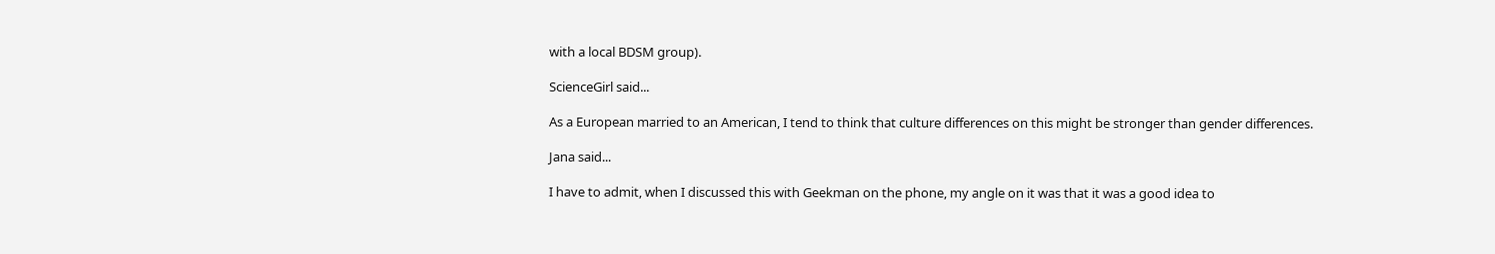with a local BDSM group).

ScienceGirl said...

As a European married to an American, I tend to think that culture differences on this might be stronger than gender differences.

Jana said...

I have to admit, when I discussed this with Geekman on the phone, my angle on it was that it was a good idea to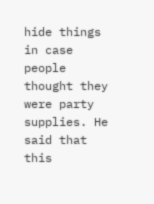hide things in case people thought they were party supplies. He said that this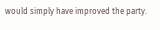would simply have improved the party.